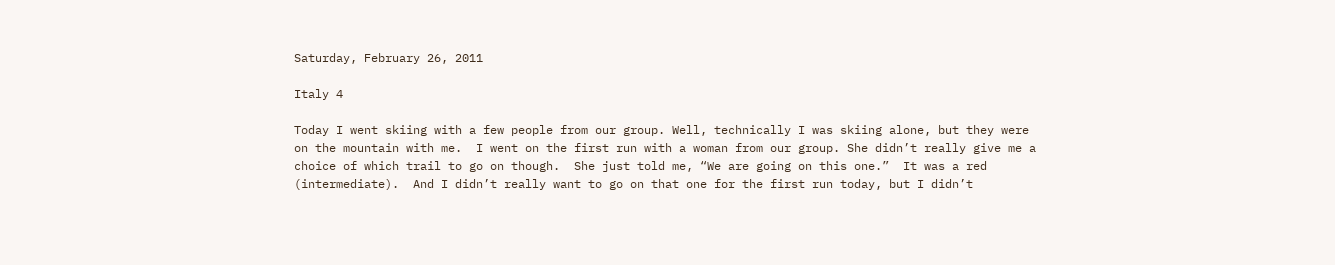Saturday, February 26, 2011

Italy 4

Today I went skiing with a few people from our group. Well, technically I was skiing alone, but they were on the mountain with me.  I went on the first run with a woman from our group. She didn’t really give me a choice of which trail to go on though.  She just told me, “We are going on this one.”  It was a red (intermediate).  And I didn’t really want to go on that one for the first run today, but I didn’t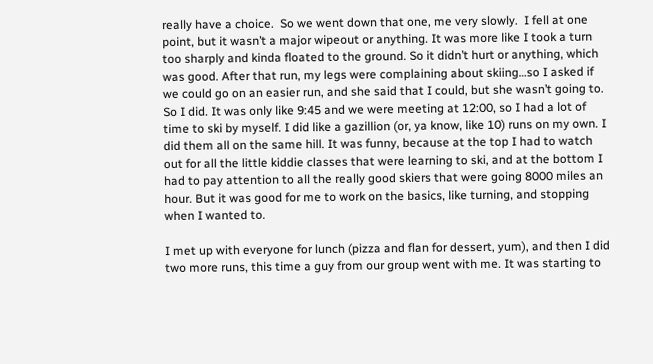really have a choice.  So we went down that one, me very slowly.  I fell at one point, but it wasn’t a major wipeout or anything. It was more like I took a turn too sharply and kinda floated to the ground. So it didn’t hurt or anything, which was good. After that run, my legs were complaining about skiing…so I asked if we could go on an easier run, and she said that I could, but she wasn’t going to. So I did. It was only like 9:45 and we were meeting at 12:00, so I had a lot of time to ski by myself. I did like a gazillion (or, ya know, like 10) runs on my own. I did them all on the same hill. It was funny, because at the top I had to watch out for all the little kiddie classes that were learning to ski, and at the bottom I had to pay attention to all the really good skiers that were going 8000 miles an hour. But it was good for me to work on the basics, like turning, and stopping when I wanted to.

I met up with everyone for lunch (pizza and flan for dessert, yum), and then I did two more runs, this time a guy from our group went with me. It was starting to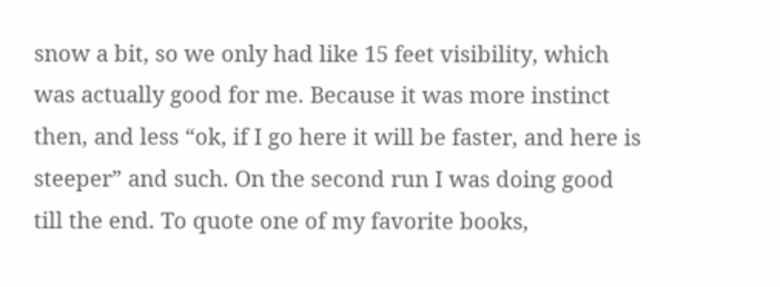snow a bit, so we only had like 15 feet visibility, which was actually good for me. Because it was more instinct then, and less “ok, if I go here it will be faster, and here is steeper” and such. On the second run I was doing good till the end. To quote one of my favorite books,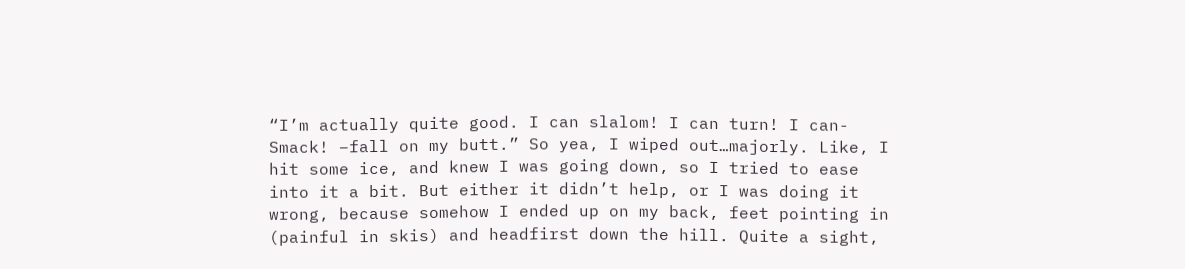“I’m actually quite good. I can slalom! I can turn! I can- Smack! –fall on my butt.” So yea, I wiped out…majorly. Like, I hit some ice, and knew I was going down, so I tried to ease into it a bit. But either it didn’t help, or I was doing it wrong, because somehow I ended up on my back, feet pointing in (painful in skis) and headfirst down the hill. Quite a sight,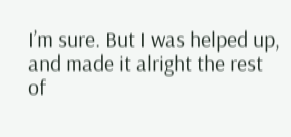I’m sure. But I was helped up, and made it alright the rest of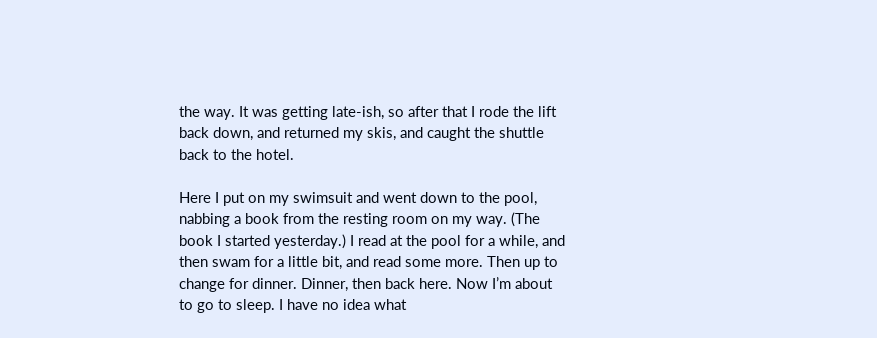the way. It was getting late-ish, so after that I rode the lift back down, and returned my skis, and caught the shuttle back to the hotel.

Here I put on my swimsuit and went down to the pool, nabbing a book from the resting room on my way. (The book I started yesterday.) I read at the pool for a while, and then swam for a little bit, and read some more. Then up to change for dinner. Dinner, then back here. Now I’m about to go to sleep. I have no idea what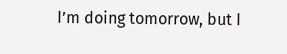I’m doing tomorrow, but I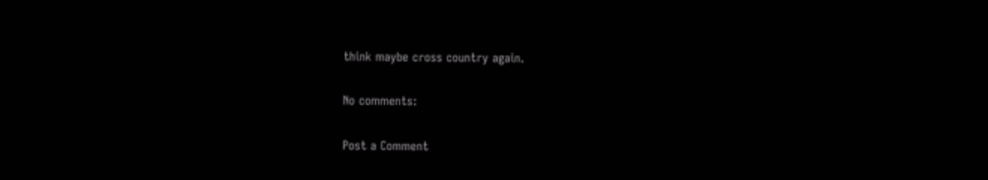think maybe cross country again.

No comments:

Post a Comment